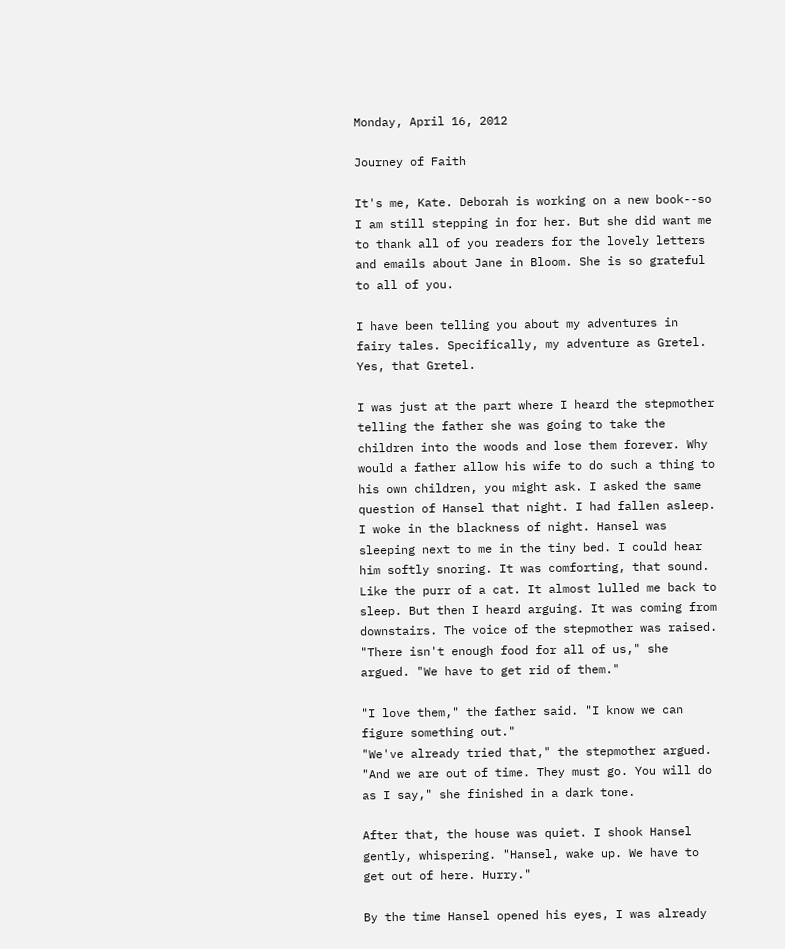Monday, April 16, 2012

Journey of Faith

It's me, Kate. Deborah is working on a new book--so I am still stepping in for her. But she did want me to thank all of you readers for the lovely letters and emails about Jane in Bloom. She is so grateful to all of you.

I have been telling you about my adventures in fairy tales. Specifically, my adventure as Gretel. Yes, that Gretel.

I was just at the part where I heard the stepmother telling the father she was going to take the children into the woods and lose them forever. Why would a father allow his wife to do such a thing to his own children, you might ask. I asked the same question of Hansel that night. I had fallen asleep. I woke in the blackness of night. Hansel was sleeping next to me in the tiny bed. I could hear him softly snoring. It was comforting, that sound. Like the purr of a cat. It almost lulled me back to sleep. But then I heard arguing. It was coming from downstairs. The voice of the stepmother was raised. "There isn't enough food for all of us," she argued. "We have to get rid of them."

"I love them," the father said. "I know we can figure something out."
"We've already tried that," the stepmother argued. "And we are out of time. They must go. You will do as I say," she finished in a dark tone.

After that, the house was quiet. I shook Hansel gently, whispering. "Hansel, wake up. We have to get out of here. Hurry."

By the time Hansel opened his eyes, I was already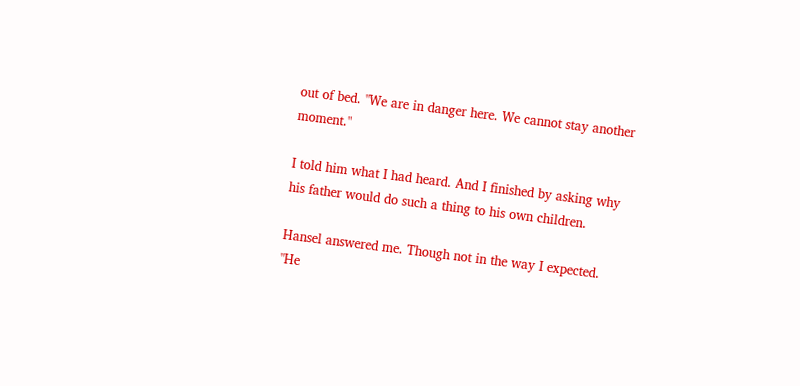out of bed. "We are in danger here. We cannot stay another moment."

I told him what I had heard. And I finished by asking why his father would do such a thing to his own children.

Hansel answered me. Though not in the way I expected. "He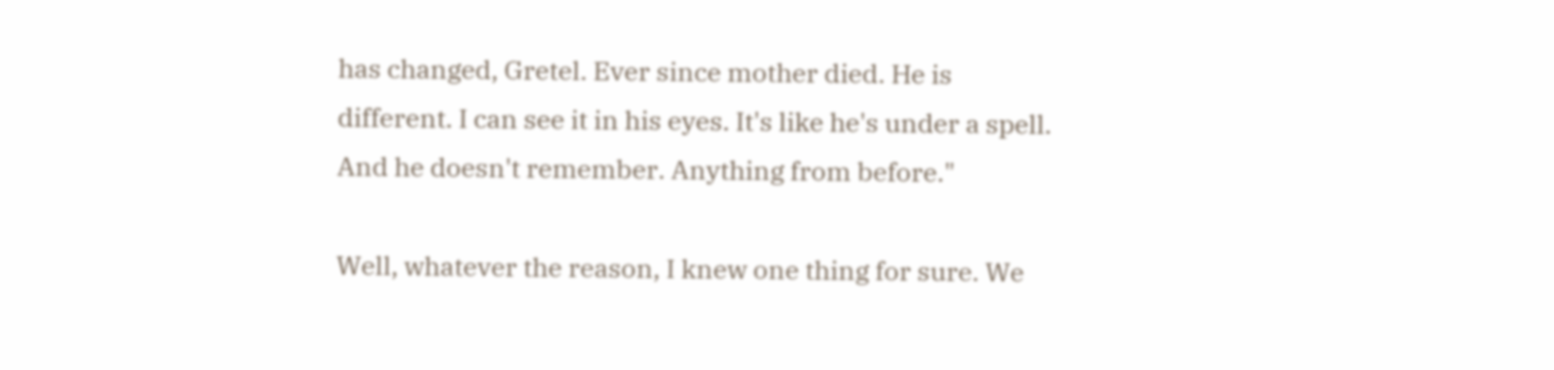has changed, Gretel. Ever since mother died. He is different. I can see it in his eyes. It's like he's under a spell. And he doesn't remember. Anything from before."

Well, whatever the reason, I knew one thing for sure. We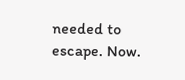needed to escape. Now.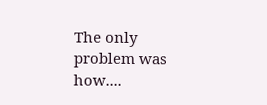The only problem was how....